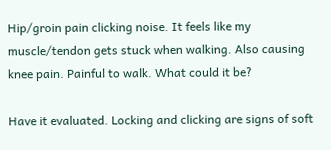Hip/groin pain clicking noise. It feels like my muscle/tendon gets stuck when walking. Also causing knee pain. Painful to walk. What could it be?

Have it evaluated. Locking and clicking are signs of soft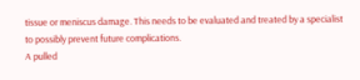tissue or meniscus damage. This needs to be evaluated and treated by a specialist to possibly prevent future complications.
A pulled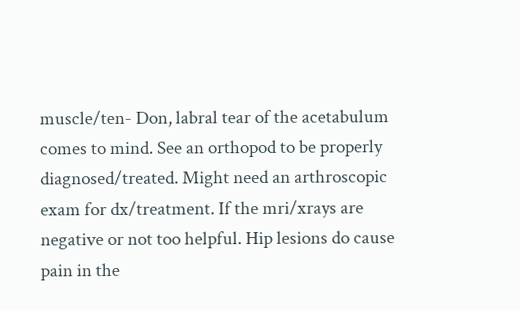muscle/ten- Don, labral tear of the acetabulum comes to mind. See an orthopod to be properly diagnosed/treated. Might need an arthroscopic exam for dx/treatment. If the mri/xrays are negative or not too helpful. Hip lesions do cause pain in the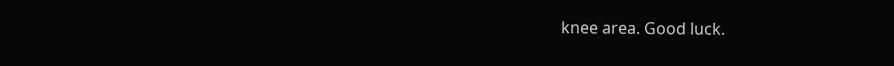knee area. Good luck.